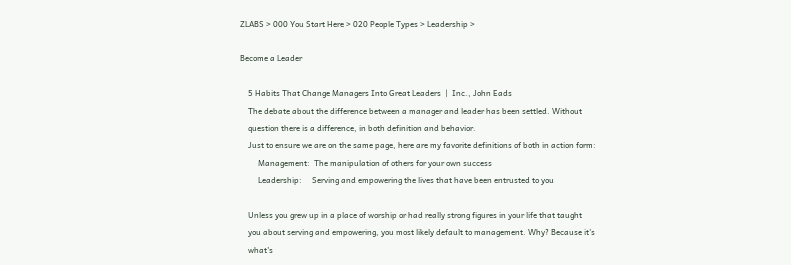ZLABS > 000 You Start Here > 020 People Types > Leadership >

Become a Leader

    5 Habits That Change Managers Into Great Leaders  |  Inc., John Eads
    The debate about the difference between a manager and leader has been settled. Without
    question there is a difference, in both definition and behavior.
    Just to ensure we are on the same page, here are my favorite definitions of both in action form:
         Management:  The manipulation of others for your own success
         Leadership:     Serving and empowering the lives that have been entrusted to you

    Unless you grew up in a place of worship or had really strong figures in your life that taught
    you about serving and empowering, you most likely default to management. Why? Because it's
    what's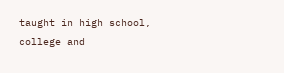taught in high school, college and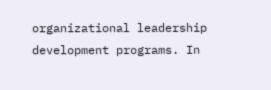organizational leadership development programs. In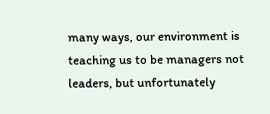many ways, our environment is teaching us to be managers not leaders, but unfortunately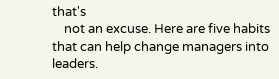that's
    not an excuse. Here are five habits that can help change managers into leaders.